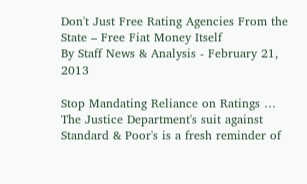Don't Just Free Rating Agencies From the State – Free Fiat Money Itself
By Staff News & Analysis - February 21, 2013

Stop Mandating Reliance on Ratings … The Justice Department's suit against Standard & Poor's is a fresh reminder of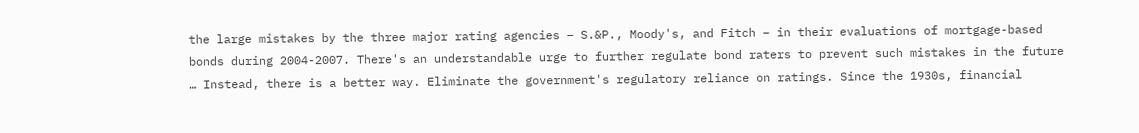the large mistakes by the three major rating agencies – S.&P., Moody's, and Fitch – in their evaluations of mortgage-based bonds during 2004-2007. There's an understandable urge to further regulate bond raters to prevent such mistakes in the future … Instead, there is a better way. Eliminate the government's regulatory reliance on ratings. Since the 1930s, financial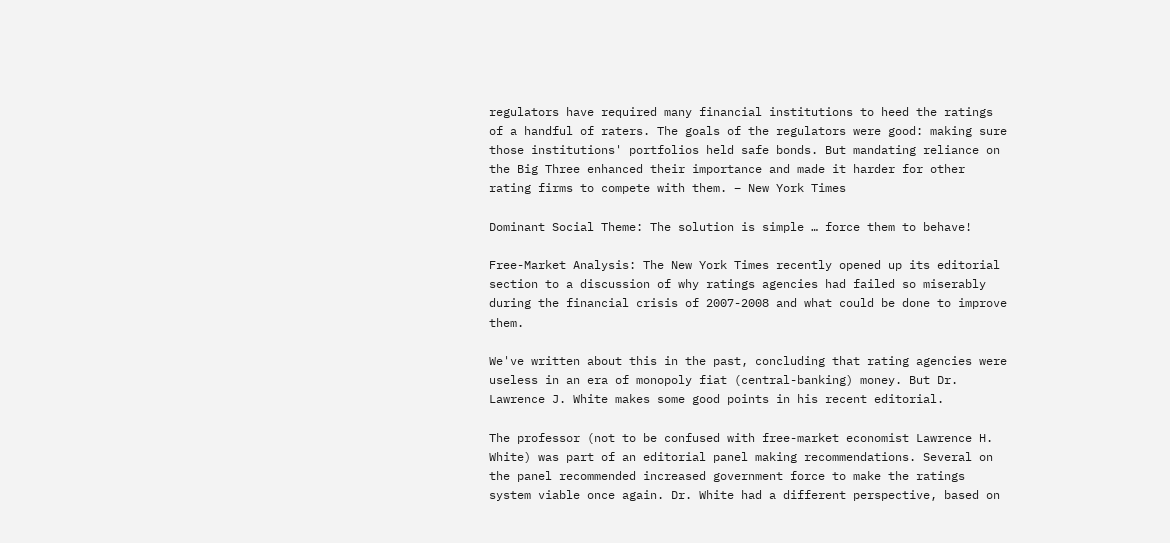regulators have required many financial institutions to heed the ratings of a handful of raters. The goals of the regulators were good: making sure those institutions' portfolios held safe bonds. But mandating reliance on the Big Three enhanced their importance and made it harder for other rating firms to compete with them. – New York Times

Dominant Social Theme: The solution is simple … force them to behave!

Free-Market Analysis: The New York Times recently opened up its editorial section to a discussion of why ratings agencies had failed so miserably during the financial crisis of 2007-2008 and what could be done to improve them.

We've written about this in the past, concluding that rating agencies were useless in an era of monopoly fiat (central-banking) money. But Dr. Lawrence J. White makes some good points in his recent editorial.

The professor (not to be confused with free-market economist Lawrence H. White) was part of an editorial panel making recommendations. Several on the panel recommended increased government force to make the ratings system viable once again. Dr. White had a different perspective, based on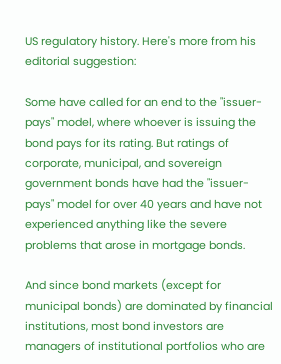US regulatory history. Here's more from his editorial suggestion:

Some have called for an end to the "issuer-pays" model, where whoever is issuing the bond pays for its rating. But ratings of corporate, municipal, and sovereign government bonds have had the "issuer-pays" model for over 40 years and have not experienced anything like the severe problems that arose in mortgage bonds.

And since bond markets (except for municipal bonds) are dominated by financial institutions, most bond investors are managers of institutional portfolios who are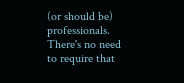(or should be) professionals. There's no need to require that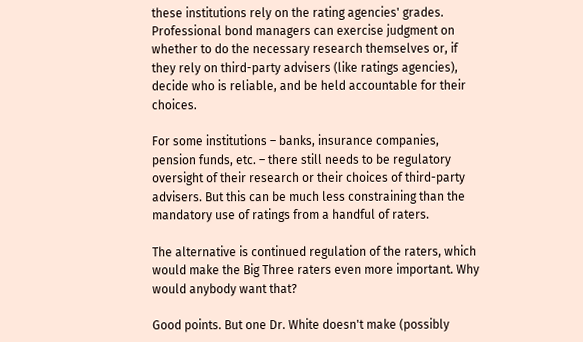these institutions rely on the rating agencies' grades. Professional bond managers can exercise judgment on whether to do the necessary research themselves or, if they rely on third-party advisers (like ratings agencies), decide who is reliable, and be held accountable for their choices.

For some institutions – banks, insurance companies, pension funds, etc. – there still needs to be regulatory oversight of their research or their choices of third-party advisers. But this can be much less constraining than the mandatory use of ratings from a handful of raters.

The alternative is continued regulation of the raters, which would make the Big Three raters even more important. Why would anybody want that?

Good points. But one Dr. White doesn't make (possibly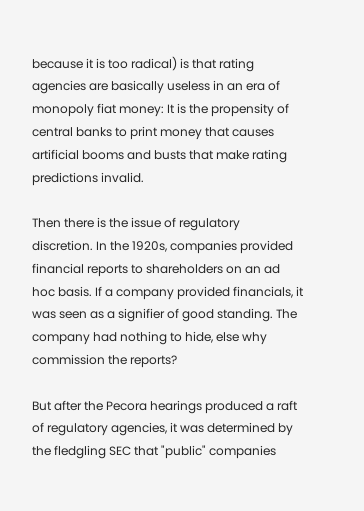because it is too radical) is that rating agencies are basically useless in an era of monopoly fiat money: It is the propensity of central banks to print money that causes artificial booms and busts that make rating predictions invalid.

Then there is the issue of regulatory discretion. In the 1920s, companies provided financial reports to shareholders on an ad hoc basis. If a company provided financials, it was seen as a signifier of good standing. The company had nothing to hide, else why commission the reports?

But after the Pecora hearings produced a raft of regulatory agencies, it was determined by the fledgling SEC that "public" companies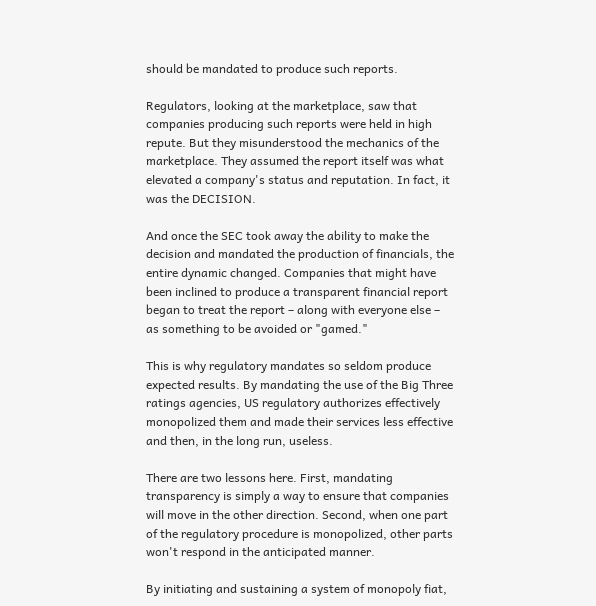should be mandated to produce such reports.

Regulators, looking at the marketplace, saw that companies producing such reports were held in high repute. But they misunderstood the mechanics of the marketplace. They assumed the report itself was what elevated a company's status and reputation. In fact, it was the DECISION.

And once the SEC took away the ability to make the decision and mandated the production of financials, the entire dynamic changed. Companies that might have been inclined to produce a transparent financial report began to treat the report – along with everyone else – as something to be avoided or "gamed."

This is why regulatory mandates so seldom produce expected results. By mandating the use of the Big Three ratings agencies, US regulatory authorizes effectively monopolized them and made their services less effective and then, in the long run, useless.

There are two lessons here. First, mandating transparency is simply a way to ensure that companies will move in the other direction. Second, when one part of the regulatory procedure is monopolized, other parts won't respond in the anticipated manner.

By initiating and sustaining a system of monopoly fiat,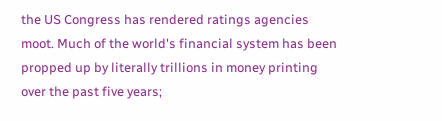the US Congress has rendered ratings agencies moot. Much of the world's financial system has been propped up by literally trillions in money printing over the past five years;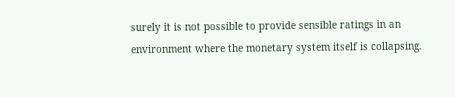surely it is not possible to provide sensible ratings in an environment where the monetary system itself is collapsing.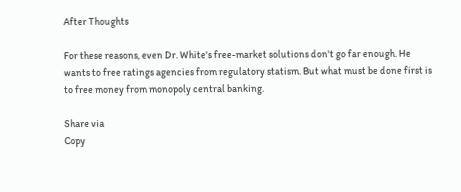After Thoughts

For these reasons, even Dr. White's free-market solutions don't go far enough. He wants to free ratings agencies from regulatory statism. But what must be done first is to free money from monopoly central banking.

Share via
Copy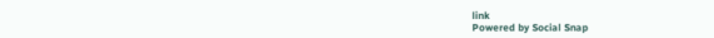link
Powered by Social Snap